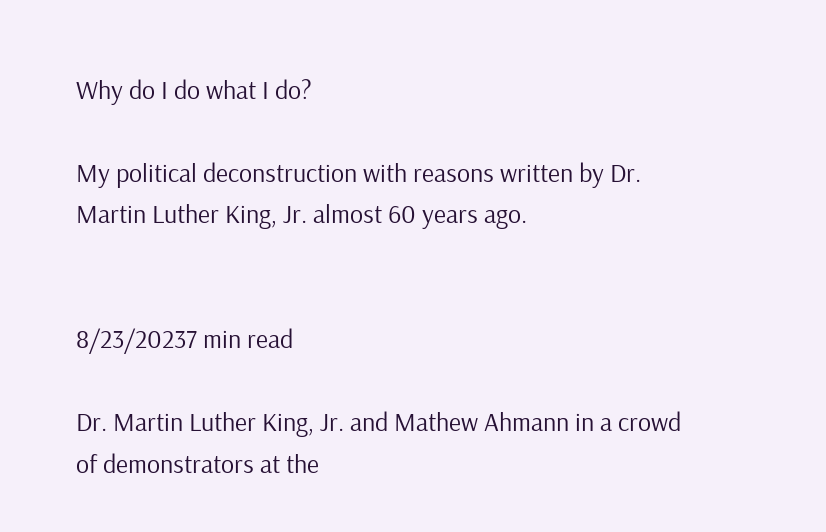Why do I do what I do?

My political deconstruction with reasons written by Dr. Martin Luther King, Jr. almost 60 years ago.


8/23/20237 min read

Dr. Martin Luther King, Jr. and Mathew Ahmann in a crowd of demonstrators at the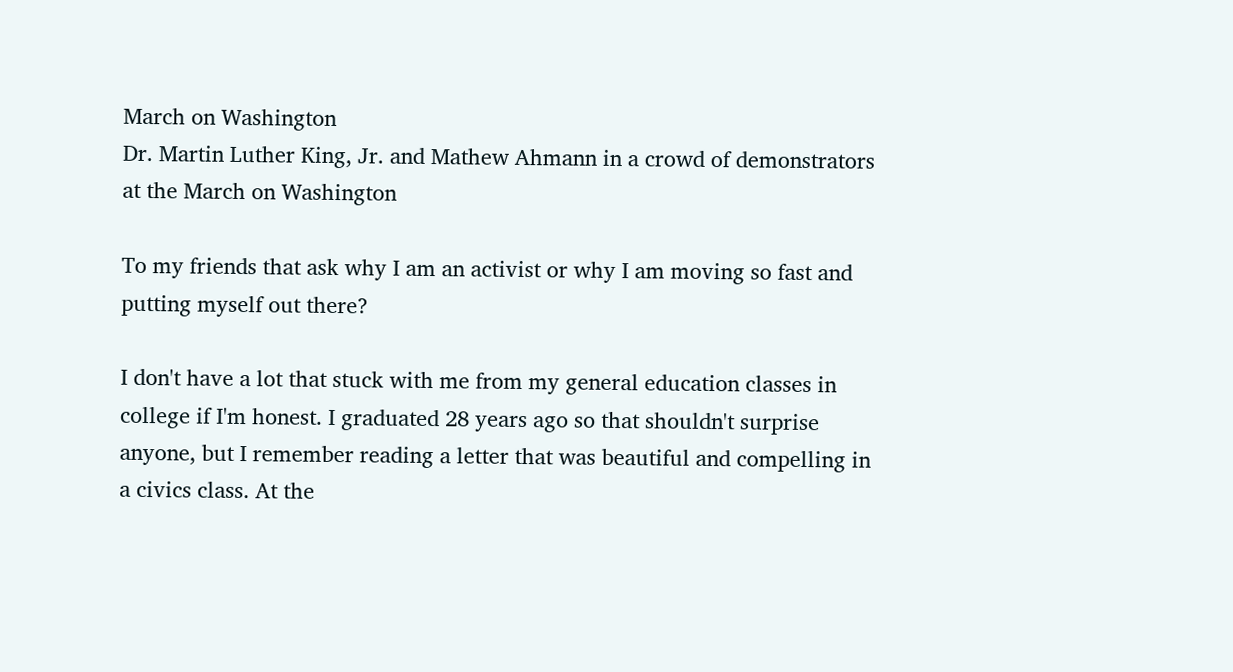March on Washington
Dr. Martin Luther King, Jr. and Mathew Ahmann in a crowd of demonstrators at the March on Washington

To my friends that ask why I am an activist or why I am moving so fast and putting myself out there?

I don't have a lot that stuck with me from my general education classes in college if I'm honest. I graduated 28 years ago so that shouldn't surprise anyone, but I remember reading a letter that was beautiful and compelling in a civics class. At the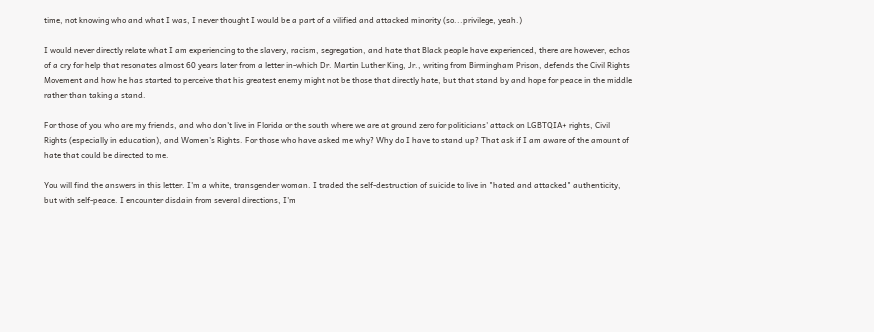time, not knowing who and what I was, I never thought I would be a part of a vilified and attacked minority (so...privilege, yeah.)

I would never directly relate what I am experiencing to the slavery, racism, segregation, and hate that Black people have experienced, there are however, echos of a cry for help that resonates almost 60 years later from a letter in-which Dr. Martin Luther King, Jr., writing from Birmingham Prison, defends the Civil Rights Movement and how he has started to perceive that his greatest enemy might not be those that directly hate, but that stand by and hope for peace in the middle rather than taking a stand.

For those of you who are my friends, and who don't live in Florida or the south where we are at ground zero for politicians' attack on LGBTQIA+ rights, Civil Rights (especially in education), and Women's Rights. For those who have asked me why? Why do I have to stand up? That ask if I am aware of the amount of hate that could be directed to me.

You will find the answers in this letter. I'm a white, transgender woman. I traded the self-destruction of suicide to live in "hated and attacked" authenticity, but with self-peace. I encounter disdain from several directions, I'm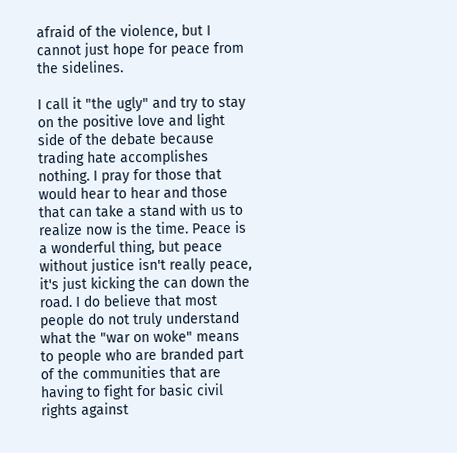afraid of the violence, but I cannot just hope for peace from the sidelines.

I call it "the ugly" and try to stay on the positive love and light side of the debate because trading hate accomplishes nothing. I pray for those that would hear to hear and those that can take a stand with us to realize now is the time. Peace is a wonderful thing, but peace without justice isn't really peace, it's just kicking the can down the road. I do believe that most people do not truly understand what the "war on woke" means to people who are branded part of the communities that are having to fight for basic civil rights against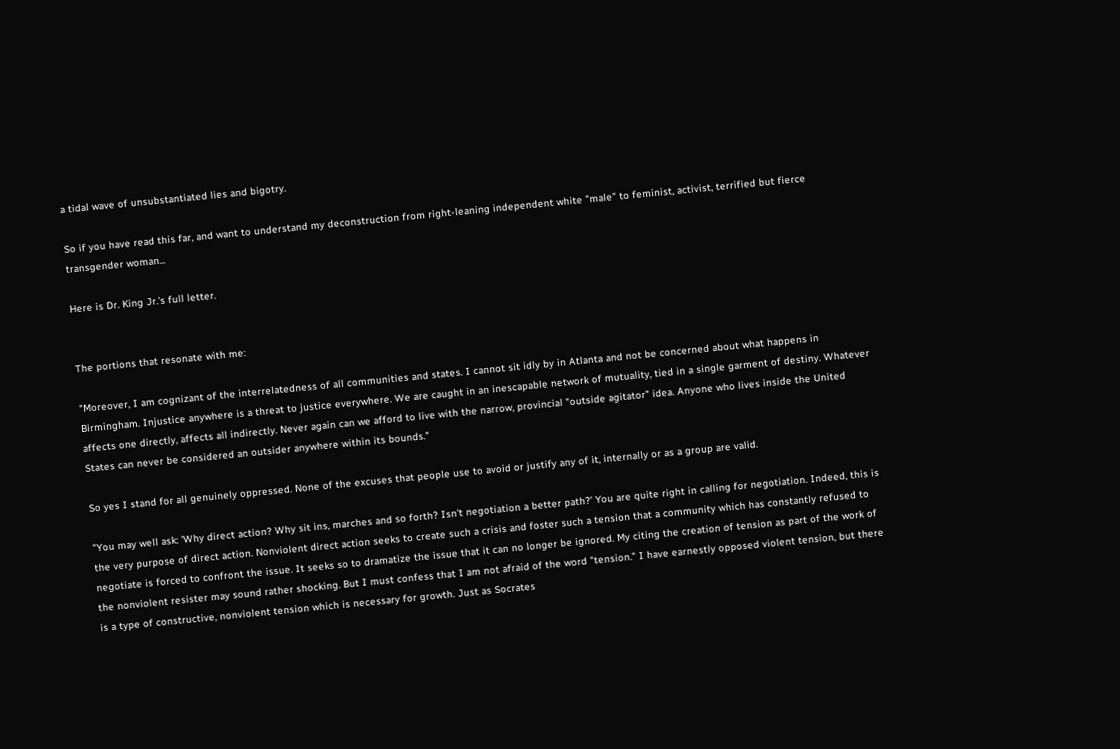a tidal wave of unsubstantiated lies and bigotry.

So if you have read this far, and want to understand my deconstruction from right-leaning independent white "male" to feminist, activist, terrified but fierce transgender woman...

Here is Dr. King Jr.'s full letter.


The portions that resonate with me:

"Moreover, I am cognizant of the interrelatedness of all communities and states. I cannot sit idly by in Atlanta and not be concerned about what happens in Birmingham. Injustice anywhere is a threat to justice everywhere. We are caught in an inescapable network of mutuality, tied in a single garment of destiny. Whatever affects one directly, affects all indirectly. Never again can we afford to live with the narrow, provincial "outside agitator" idea. Anyone who lives inside the United States can never be considered an outsider anywhere within its bounds."

So yes I stand for all genuinely oppressed. None of the excuses that people use to avoid or justify any of it, internally or as a group are valid.

"You may well ask: 'Why direct action? Why sit ins, marches and so forth? Isn't negotiation a better path?' You are quite right in calling for negotiation. Indeed, this is the very purpose of direct action. Nonviolent direct action seeks to create such a crisis and foster such a tension that a community which has constantly refused to negotiate is forced to confront the issue. It seeks so to dramatize the issue that it can no longer be ignored. My citing the creation of tension as part of the work of the nonviolent resister may sound rather shocking. But I must confess that I am not afraid of the word "tension." I have earnestly opposed violent tension, but there is a type of constructive, nonviolent tension which is necessary for growth. Just as Socrates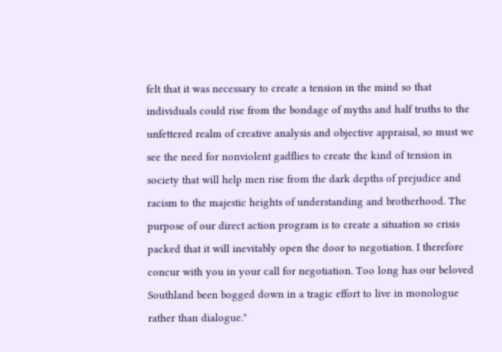felt that it was necessary to create a tension in the mind so that individuals could rise from the bondage of myths and half truths to the unfettered realm of creative analysis and objective appraisal, so must we see the need for nonviolent gadflies to create the kind of tension in society that will help men rise from the dark depths of prejudice and racism to the majestic heights of understanding and brotherhood. The purpose of our direct action program is to create a situation so crisis packed that it will inevitably open the door to negotiation. I therefore concur with you in your call for negotiation. Too long has our beloved Southland been bogged down in a tragic effort to live in monologue rather than dialogue."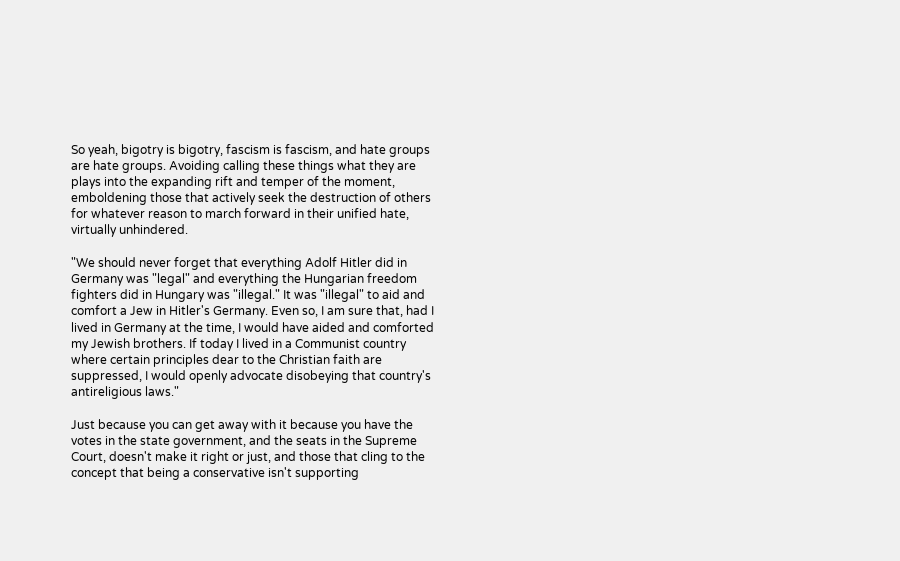So yeah, bigotry is bigotry, fascism is fascism, and hate groups are hate groups. Avoiding calling these things what they are plays into the expanding rift and temper of the moment, emboldening those that actively seek the destruction of others for whatever reason to march forward in their unified hate, virtually unhindered.

"We should never forget that everything Adolf Hitler did in Germany was "legal" and everything the Hungarian freedom fighters did in Hungary was "illegal." It was "illegal" to aid and comfort a Jew in Hitler's Germany. Even so, I am sure that, had I lived in Germany at the time, I would have aided and comforted my Jewish brothers. If today I lived in a Communist country where certain principles dear to the Christian faith are suppressed, I would openly advocate disobeying that country's antireligious laws."

Just because you can get away with it because you have the votes in the state government, and the seats in the Supreme Court, doesn't make it right or just, and those that cling to the concept that being a conservative isn't supporting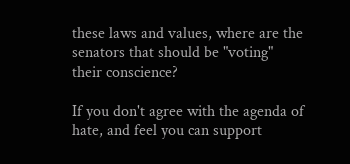these laws and values, where are the senators that should be "voting" their conscience?

If you don't agree with the agenda of hate, and feel you can support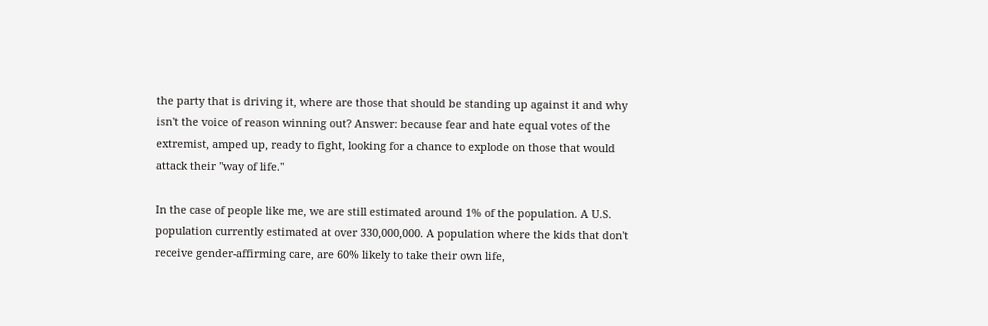the party that is driving it, where are those that should be standing up against it and why isn't the voice of reason winning out? Answer: because fear and hate equal votes of the extremist, amped up, ready to fight, looking for a chance to explode on those that would attack their "way of life."

In the case of people like me, we are still estimated around 1% of the population. A U.S. population currently estimated at over 330,000,000. A population where the kids that don't receive gender-affirming care, are 60% likely to take their own life,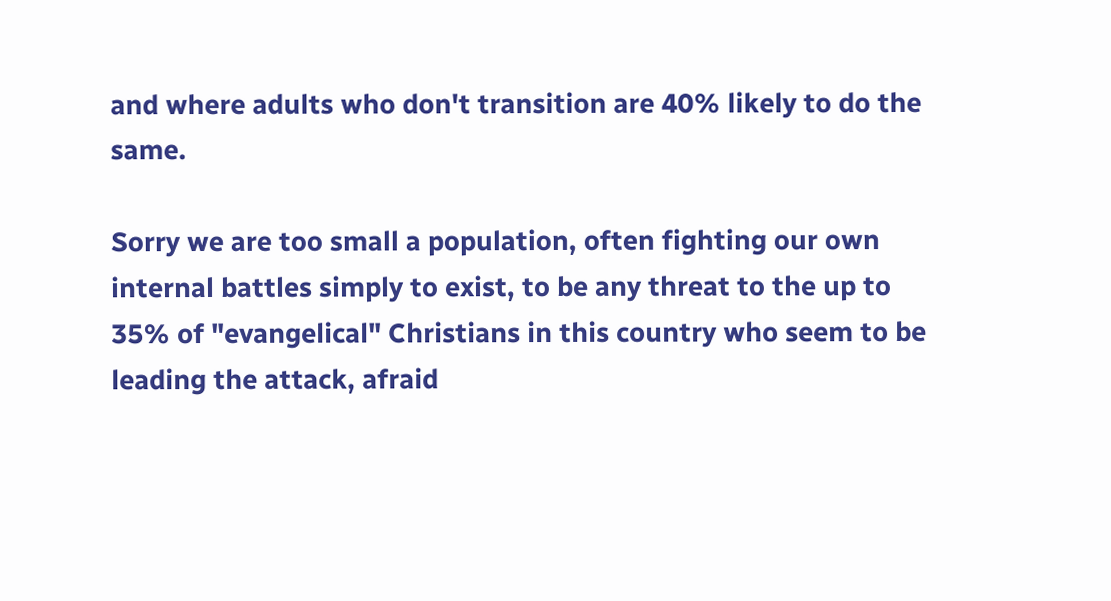and where adults who don't transition are 40% likely to do the same.

Sorry we are too small a population, often fighting our own internal battles simply to exist, to be any threat to the up to 35% of "evangelical" Christians in this country who seem to be leading the attack, afraid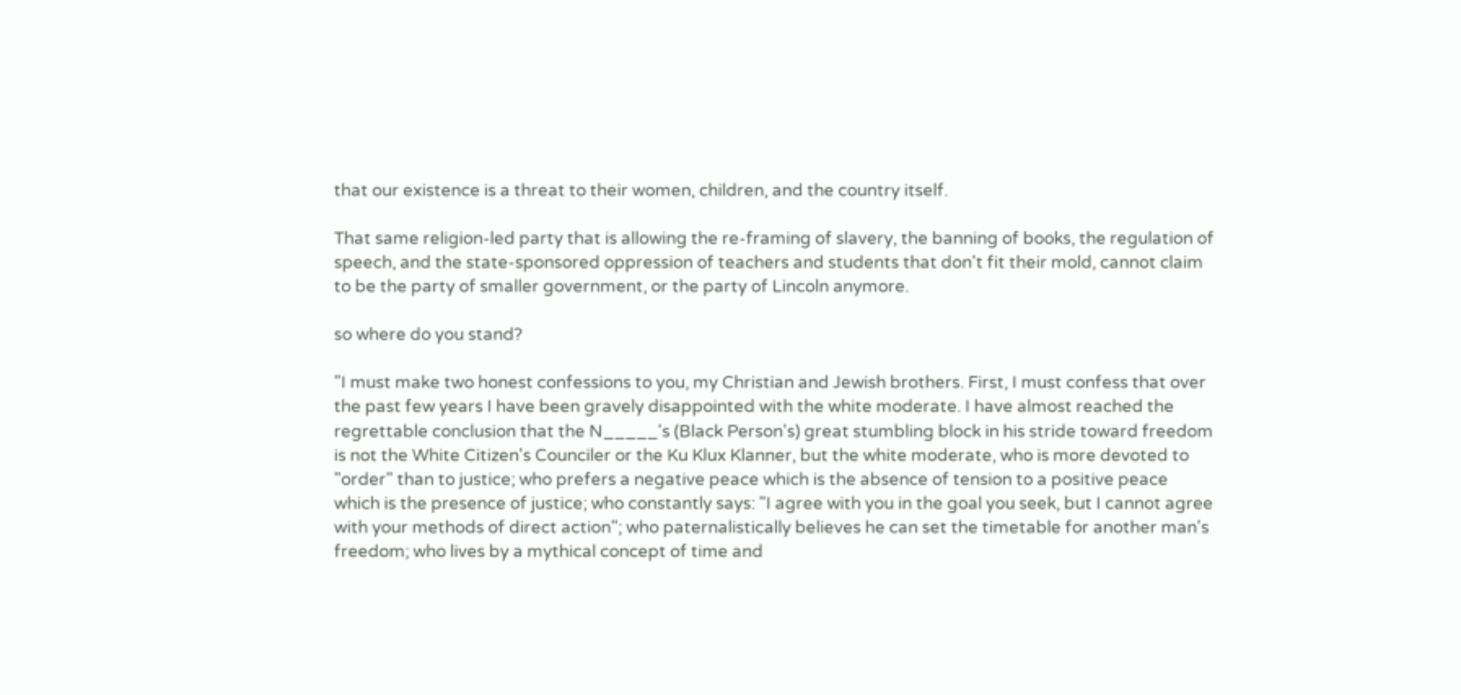that our existence is a threat to their women, children, and the country itself.

That same religion-led party that is allowing the re-framing of slavery, the banning of books, the regulation of speech, and the state-sponsored oppression of teachers and students that don't fit their mold, cannot claim to be the party of smaller government, or the party of Lincoln anymore.

so where do you stand?

"I must make two honest confessions to you, my Christian and Jewish brothers. First, I must confess that over the past few years I have been gravely disappointed with the white moderate. I have almost reached the regrettable conclusion that the N_____'s (Black Person's) great stumbling block in his stride toward freedom is not the White Citizen's Counciler or the Ku Klux Klanner, but the white moderate, who is more devoted to "order" than to justice; who prefers a negative peace which is the absence of tension to a positive peace which is the presence of justice; who constantly says: "I agree with you in the goal you seek, but I cannot agree with your methods of direct action"; who paternalistically believes he can set the timetable for another man's freedom; who lives by a mythical concept of time and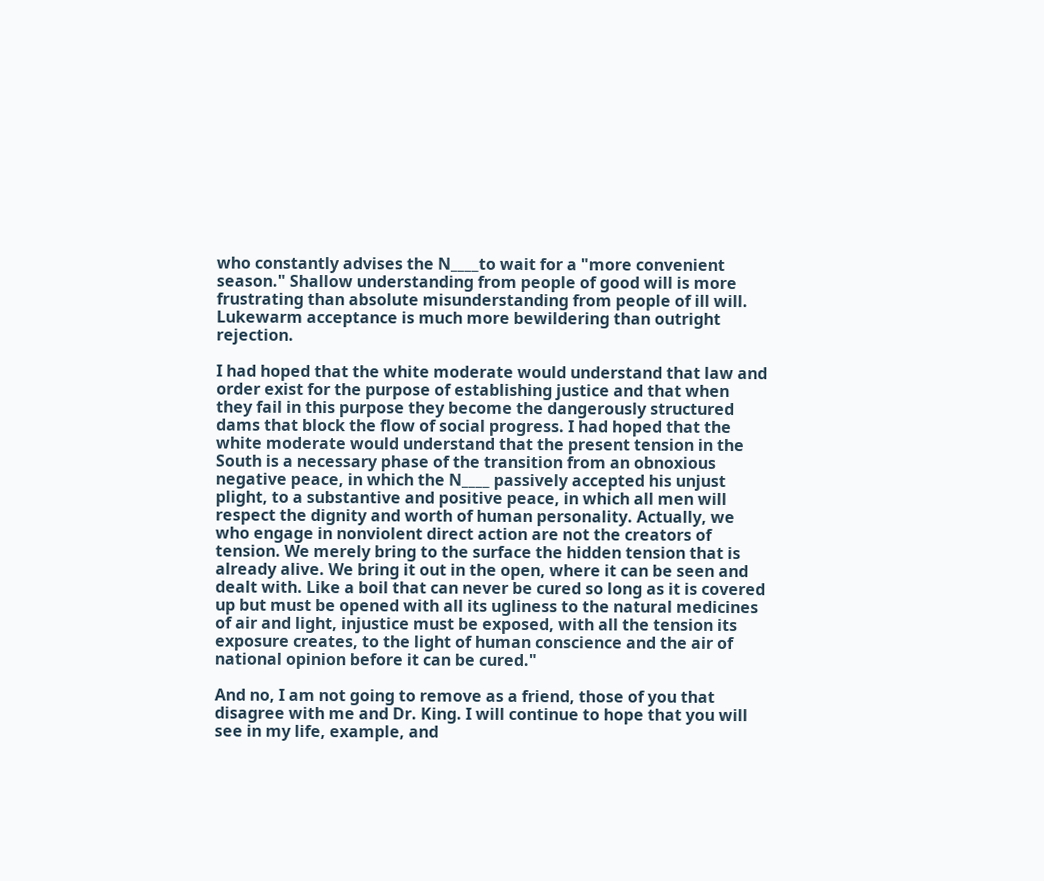who constantly advises the N____to wait for a "more convenient season." Shallow understanding from people of good will is more frustrating than absolute misunderstanding from people of ill will. Lukewarm acceptance is much more bewildering than outright rejection.

I had hoped that the white moderate would understand that law and order exist for the purpose of establishing justice and that when they fail in this purpose they become the dangerously structured dams that block the flow of social progress. I had hoped that the white moderate would understand that the present tension in the South is a necessary phase of the transition from an obnoxious negative peace, in which the N____ passively accepted his unjust plight, to a substantive and positive peace, in which all men will respect the dignity and worth of human personality. Actually, we who engage in nonviolent direct action are not the creators of tension. We merely bring to the surface the hidden tension that is already alive. We bring it out in the open, where it can be seen and dealt with. Like a boil that can never be cured so long as it is covered up but must be opened with all its ugliness to the natural medicines of air and light, injustice must be exposed, with all the tension its exposure creates, to the light of human conscience and the air of national opinion before it can be cured."

And no, I am not going to remove as a friend, those of you that disagree with me and Dr. King. I will continue to hope that you will see in my life, example, and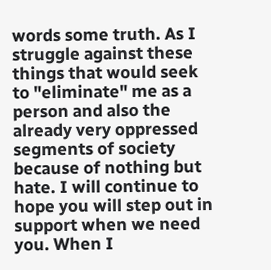words some truth. As I struggle against these things that would seek to "eliminate" me as a person and also the already very oppressed segments of society because of nothing but hate. I will continue to hope you will step out in support when we need you. When I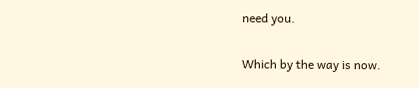need you.

Which by the way is now.